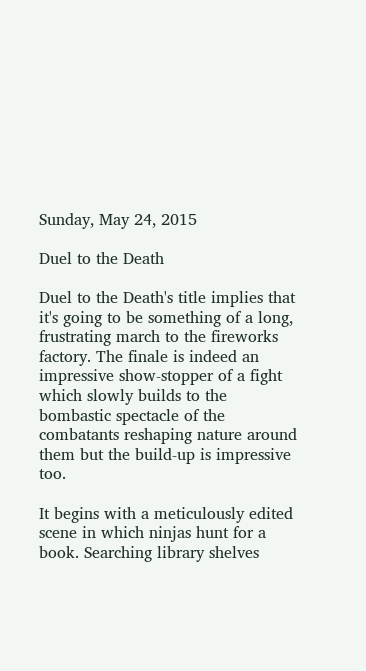Sunday, May 24, 2015

Duel to the Death

Duel to the Death's title implies that it's going to be something of a long, frustrating march to the fireworks factory. The finale is indeed an impressive show-stopper of a fight which slowly builds to the bombastic spectacle of the combatants reshaping nature around them but the build-up is impressive too.

It begins with a meticulously edited scene in which ninjas hunt for a book. Searching library shelves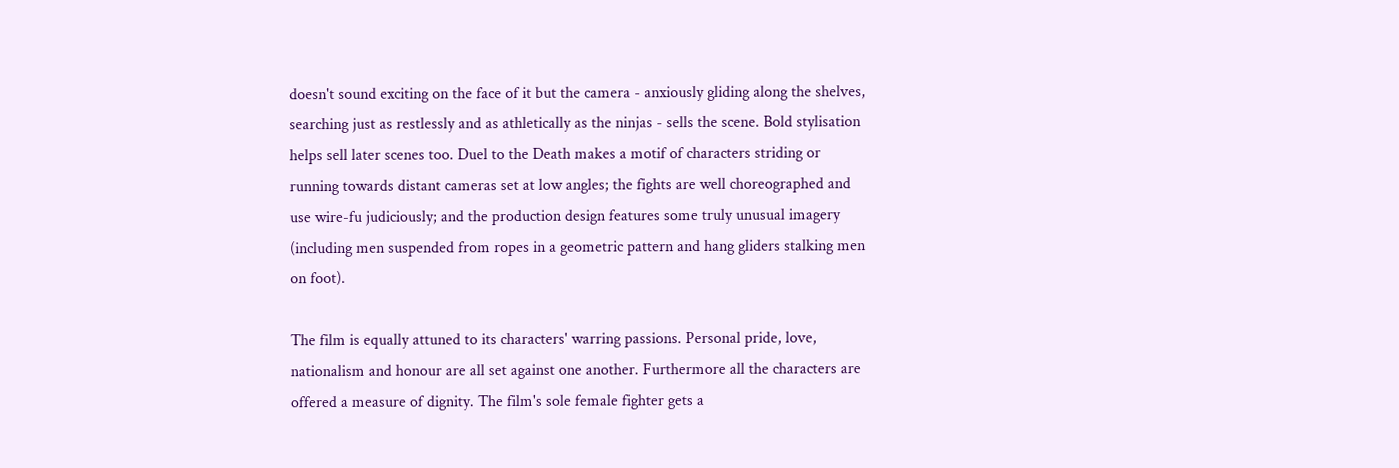doesn't sound exciting on the face of it but the camera - anxiously gliding along the shelves, searching just as restlessly and as athletically as the ninjas - sells the scene. Bold stylisation helps sell later scenes too. Duel to the Death makes a motif of characters striding or running towards distant cameras set at low angles; the fights are well choreographed and use wire-fu judiciously; and the production design features some truly unusual imagery (including men suspended from ropes in a geometric pattern and hang gliders stalking men on foot).

The film is equally attuned to its characters' warring passions. Personal pride, love, nationalism and honour are all set against one another. Furthermore all the characters are offered a measure of dignity. The film's sole female fighter gets a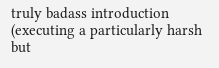truly badass introduction (executing a particularly harsh but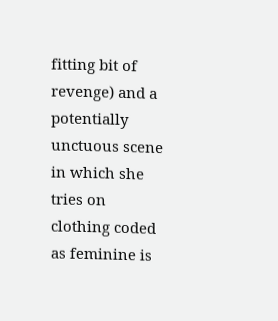fitting bit of revenge) and a potentially unctuous scene in which she tries on clothing coded as feminine is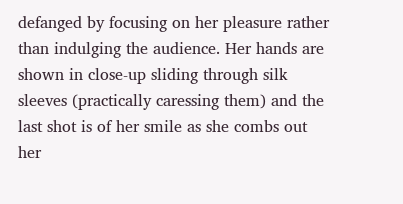defanged by focusing on her pleasure rather than indulging the audience. Her hands are shown in close-up sliding through silk sleeves (practically caressing them) and the last shot is of her smile as she combs out her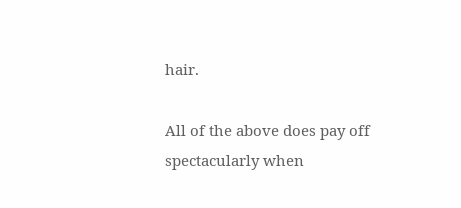hair.

All of the above does pay off spectacularly when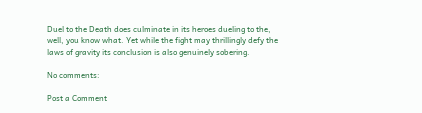Duel to the Death does culminate in its heroes dueling to the, well, you know what. Yet while the fight may thrillingly defy the laws of gravity its conclusion is also genuinely sobering.

No comments:

Post a Comment